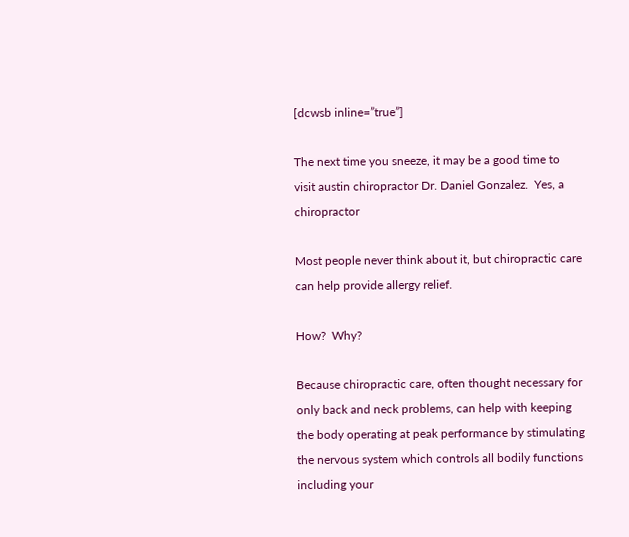[dcwsb inline=”true”]

The next time you sneeze, it may be a good time to visit austin chiropractor Dr. Daniel Gonzalez.  Yes, a chiropractor

Most people never think about it, but chiropractic care can help provide allergy relief.

How?  Why?

Because chiropractic care, often thought necessary for only back and neck problems, can help with keeping the body operating at peak performance by stimulating the nervous system which controls all bodily functions including your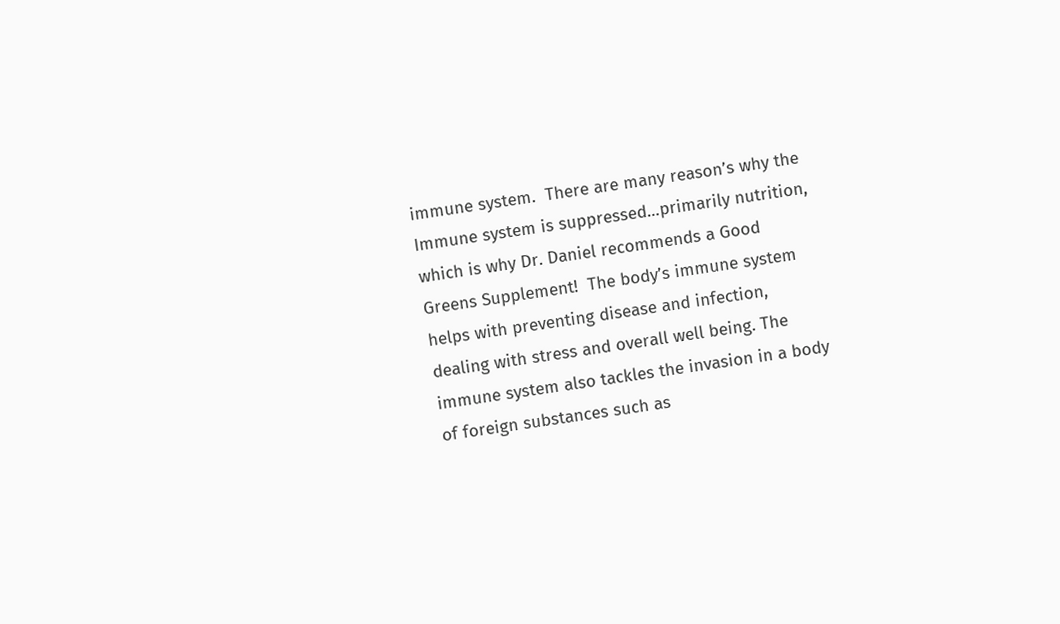immune system.  There are many reason’s why the Immune system is suppressed…primarily nutrition, which is why Dr. Daniel recommends a Good Greens Supplement!  The body’s immune system helps with preventing disease and infection, dealing with stress and overall well being. The immune system also tackles the invasion in a body of foreign substances such as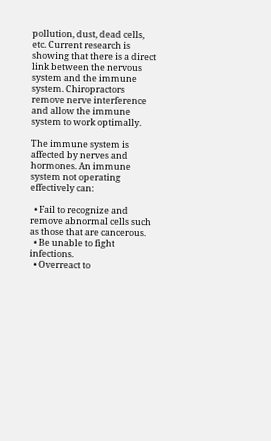pollution, dust, dead cells, etc. Current research is showing that there is a direct link between the nervous system and the immune system. Chiropractors remove nerve interference and allow the immune system to work optimally.

The immune system is affected by nerves and hormones. An immune system not operating effectively can:

  • Fail to recognize and remove abnormal cells such as those that are cancerous.
  • Be unable to fight infections.
  • Overreact to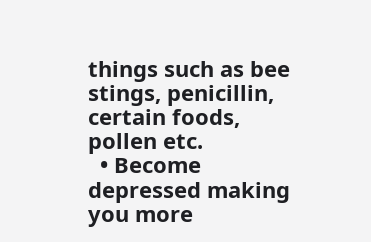things such as bee stings, penicillin, certain foods, pollen etc.
  • Become depressed making you more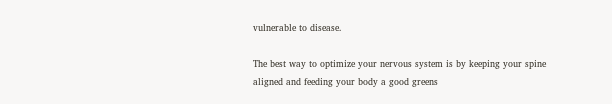vulnerable to disease.

The best way to optimize your nervous system is by keeping your spine aligned and feeding your body a good greens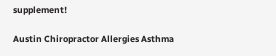supplement!

Austin Chiropractor Allergies Asthma